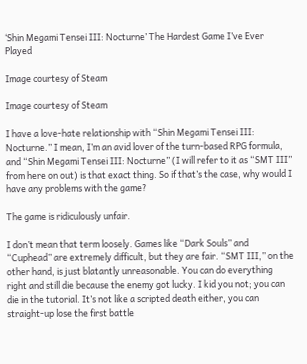‘Shin Megami Tensei III: Nocturne’ The Hardest Game I’ve Ever Played

Image courtesy of Steam

Image courtesy of Steam

I have a love-hate relationship with “Shin Megami Tensei III: Nocturne.” I mean, I’m an avid lover of the turn-based RPG formula, and “Shin Megami Tensei III: Nocturne” (I will refer to it as “SMT III” from here on out) is that exact thing. So if that’s the case, why would I have any problems with the game?

The game is ridiculously unfair.

I don’t mean that term loosely. Games like “Dark Souls” and “Cuphead” are extremely difficult, but they are fair. “SMT III,” on the other hand, is just blatantly unreasonable. You can do everything right and still die because the enemy got lucky. I kid you not; you can die in the tutorial. It’s not like a scripted death either, you can straight-up lose the first battle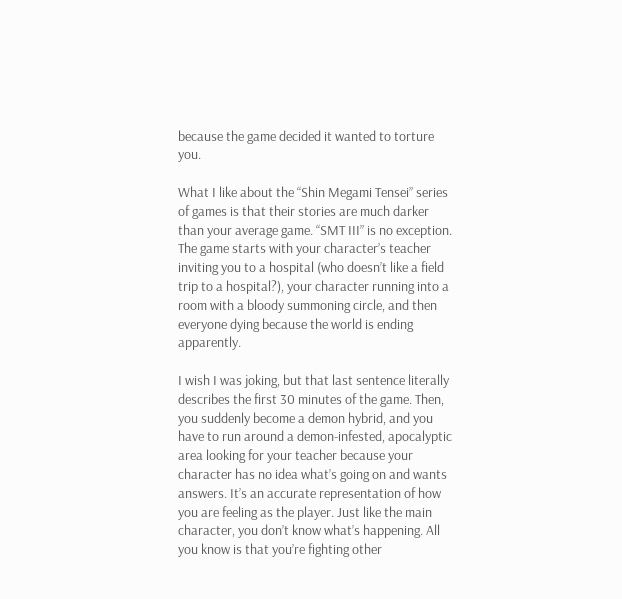because the game decided it wanted to torture you.

What I like about the “Shin Megami Tensei” series of games is that their stories are much darker than your average game. “SMT III” is no exception. The game starts with your character’s teacher inviting you to a hospital (who doesn’t like a field trip to a hospital?), your character running into a room with a bloody summoning circle, and then everyone dying because the world is ending apparently.

I wish I was joking, but that last sentence literally describes the first 30 minutes of the game. Then, you suddenly become a demon hybrid, and you have to run around a demon-infested, apocalyptic area looking for your teacher because your character has no idea what’s going on and wants answers. It’s an accurate representation of how you are feeling as the player. Just like the main character, you don’t know what’s happening. All you know is that you’re fighting other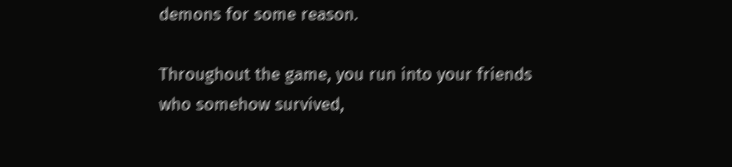demons for some reason.

Throughout the game, you run into your friends who somehow survived,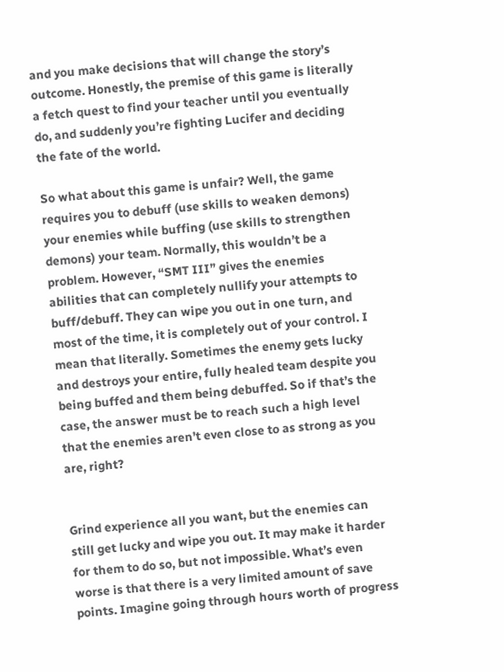and you make decisions that will change the story’s outcome. Honestly, the premise of this game is literally a fetch quest to find your teacher until you eventually do, and suddenly you’re fighting Lucifer and deciding the fate of the world.

So what about this game is unfair? Well, the game requires you to debuff (use skills to weaken demons) your enemies while buffing (use skills to strengthen demons) your team. Normally, this wouldn’t be a problem. However, “SMT III” gives the enemies abilities that can completely nullify your attempts to buff/debuff. They can wipe you out in one turn, and most of the time, it is completely out of your control. I mean that literally. Sometimes the enemy gets lucky and destroys your entire, fully healed team despite you being buffed and them being debuffed. So if that’s the case, the answer must be to reach such a high level that the enemies aren’t even close to as strong as you are, right?


Grind experience all you want, but the enemies can still get lucky and wipe you out. It may make it harder for them to do so, but not impossible. What’s even worse is that there is a very limited amount of save points. Imagine going through hours worth of progress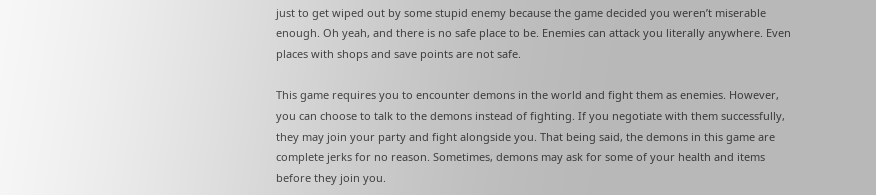just to get wiped out by some stupid enemy because the game decided you weren’t miserable enough. Oh yeah, and there is no safe place to be. Enemies can attack you literally anywhere. Even places with shops and save points are not safe.

This game requires you to encounter demons in the world and fight them as enemies. However, you can choose to talk to the demons instead of fighting. If you negotiate with them successfully, they may join your party and fight alongside you. That being said, the demons in this game are complete jerks for no reason. Sometimes, demons may ask for some of your health and items before they join you.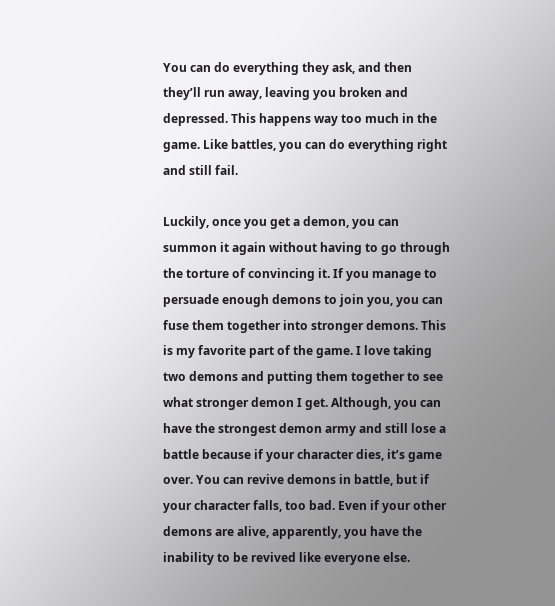You can do everything they ask, and then they’ll run away, leaving you broken and depressed. This happens way too much in the game. Like battles, you can do everything right and still fail.

Luckily, once you get a demon, you can summon it again without having to go through the torture of convincing it. If you manage to persuade enough demons to join you, you can fuse them together into stronger demons. This is my favorite part of the game. I love taking two demons and putting them together to see what stronger demon I get. Although, you can have the strongest demon army and still lose a battle because if your character dies, it’s game over. You can revive demons in battle, but if your character falls, too bad. Even if your other demons are alive, apparently, you have the inability to be revived like everyone else.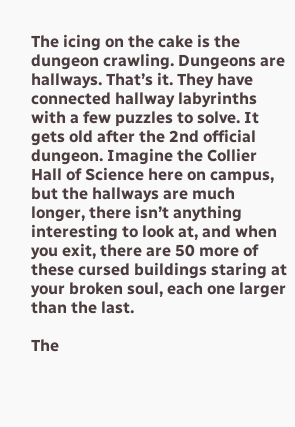The icing on the cake is the dungeon crawling. Dungeons are hallways. That’s it. They have connected hallway labyrinths with a few puzzles to solve. It gets old after the 2nd official dungeon. Imagine the Collier Hall of Science here on campus, but the hallways are much longer, there isn’t anything interesting to look at, and when you exit, there are 50 more of these cursed buildings staring at your broken soul, each one larger than the last.

The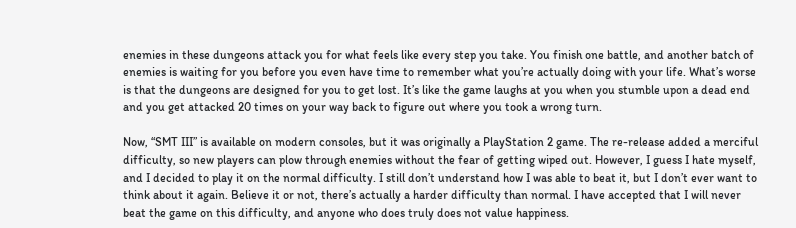enemies in these dungeons attack you for what feels like every step you take. You finish one battle, and another batch of enemies is waiting for you before you even have time to remember what you’re actually doing with your life. What’s worse is that the dungeons are designed for you to get lost. It’s like the game laughs at you when you stumble upon a dead end and you get attacked 20 times on your way back to figure out where you took a wrong turn.

Now, “SMT III” is available on modern consoles, but it was originally a PlayStation 2 game. The re-release added a merciful difficulty, so new players can plow through enemies without the fear of getting wiped out. However, I guess I hate myself, and I decided to play it on the normal difficulty. I still don’t understand how I was able to beat it, but I don’t ever want to think about it again. Believe it or not, there’s actually a harder difficulty than normal. I have accepted that I will never beat the game on this difficulty, and anyone who does truly does not value happiness.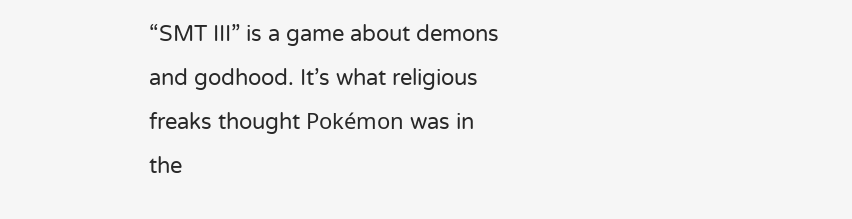“SMT III” is a game about demons and godhood. It’s what religious freaks thought Pokémon was in the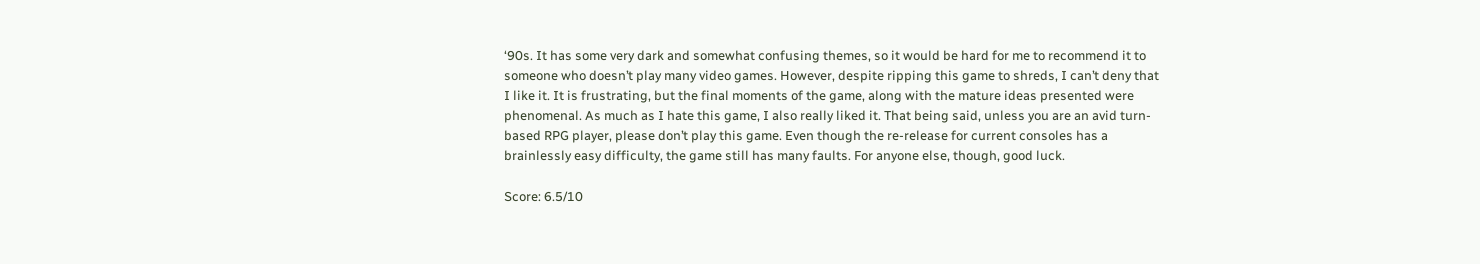‘90s. It has some very dark and somewhat confusing themes, so it would be hard for me to recommend it to someone who doesn’t play many video games. However, despite ripping this game to shreds, I can’t deny that I like it. It is frustrating, but the final moments of the game, along with the mature ideas presented were phenomenal. As much as I hate this game, I also really liked it. That being said, unless you are an avid turn-based RPG player, please don’t play this game. Even though the re-release for current consoles has a brainlessly easy difficulty, the game still has many faults. For anyone else, though, good luck.

Score: 6.5/10